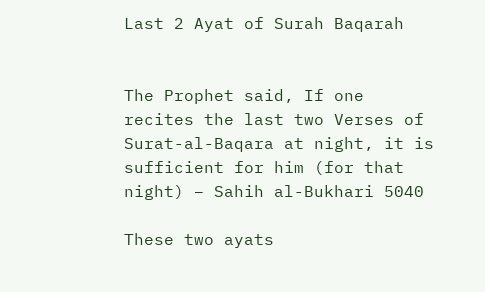Last 2 Ayat of Surah Baqarah


The Prophet said, If one recites the last two Verses of Surat-al-Baqara at night, it is sufficient for him (for that night) – Sahih al-Bukhari 5040

These two ayats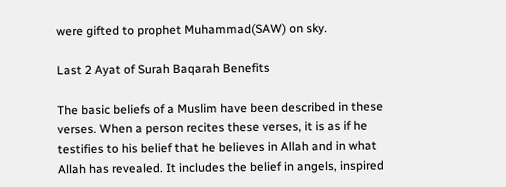were gifted to prophet Muhammad(SAW) on sky.

Last 2 Ayat of Surah Baqarah Benefits

The basic beliefs of a Muslim have been described in these verses. When a person recites these verses, it is as if he testifies to his belief that he believes in Allah and in what Allah has revealed. It includes the belief in angels, inspired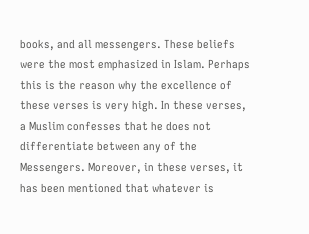books, and all messengers. These beliefs were the most emphasized in Islam. Perhaps this is the reason why the excellence of these verses is very high. In these verses, a Muslim confesses that he does not differentiate between any of the Messengers. Moreover, in these verses, it has been mentioned that whatever is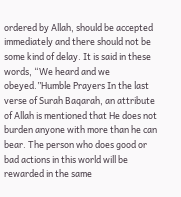ordered by Allah, should be accepted immediately and there should not be some kind of delay. It is said in these words, “We heard and we obeyed.”Humble Prayers In the last verse of Surah Baqarah, an attribute of Allah is mentioned that He does not burden anyone with more than he can bear. The person who does good or bad actions in this world will be rewarded in the same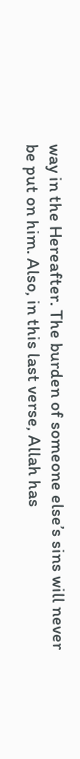way in the Hereafter. The burden of someone else’s sins will never be put on him. Also, in this last verse, Allah has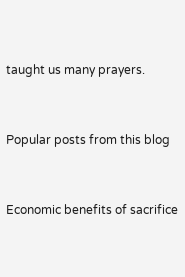taught us many prayers.


Popular posts from this blog


Economic benefits of sacrifice